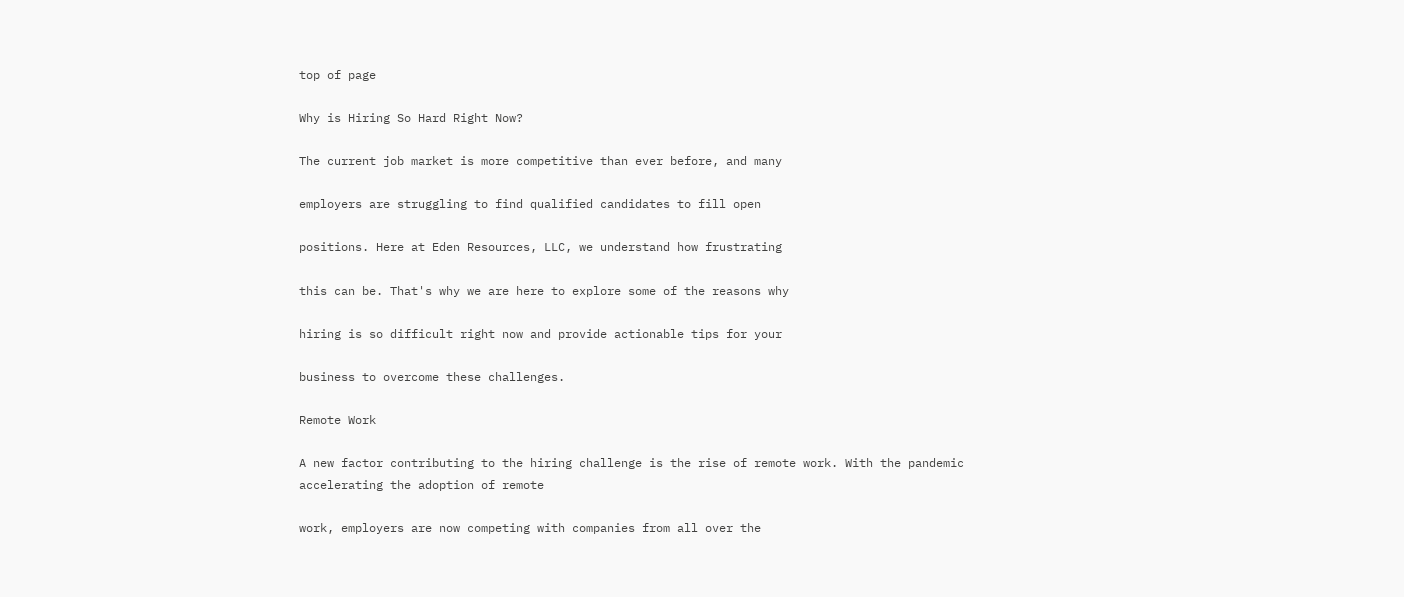top of page

Why is Hiring So Hard Right Now?

The current job market is more competitive than ever before, and many

employers are struggling to find qualified candidates to fill open

positions. Here at Eden Resources, LLC, we understand how frustrating

this can be. That's why we are here to explore some of the reasons why

hiring is so difficult right now and provide actionable tips for your

business to overcome these challenges.

Remote Work

A new factor contributing to the hiring challenge is the rise of remote work. With the pandemic accelerating the adoption of remote

work, employers are now competing with companies from all over the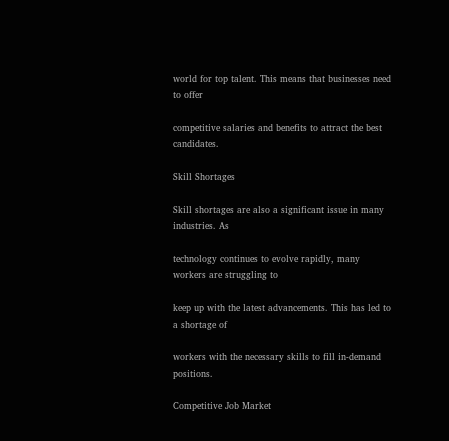world for top talent. This means that businesses need to offer

competitive salaries and benefits to attract the best candidates.

Skill Shortages

Skill shortages are also a significant issue in many industries. As

technology continues to evolve rapidly, many workers are struggling to

keep up with the latest advancements. This has led to a shortage of

workers with the necessary skills to fill in-demand positions.

Competitive Job Market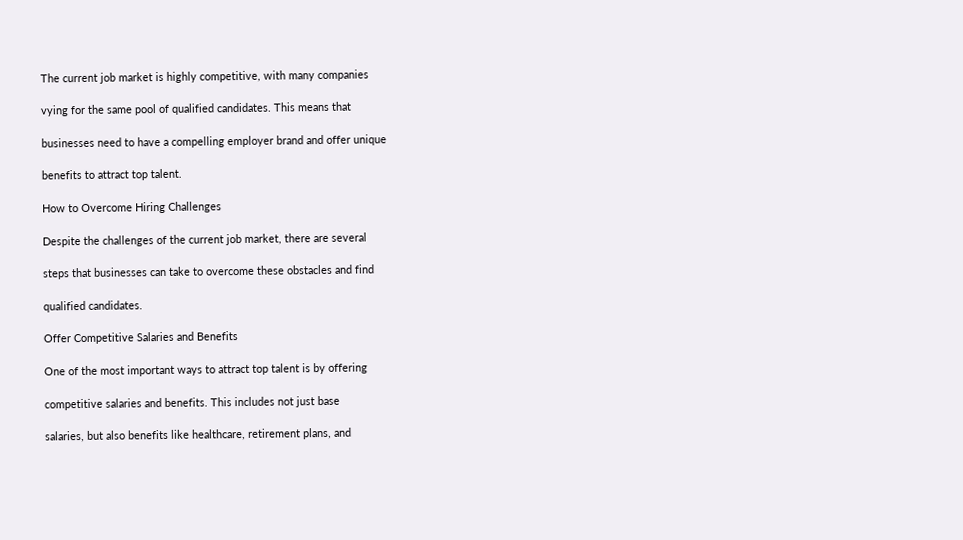The current job market is highly competitive, with many companies

vying for the same pool of qualified candidates. This means that

businesses need to have a compelling employer brand and offer unique

benefits to attract top talent.

How to Overcome Hiring Challenges

Despite the challenges of the current job market, there are several

steps that businesses can take to overcome these obstacles and find

qualified candidates.

Offer Competitive Salaries and Benefits

One of the most important ways to attract top talent is by offering

competitive salaries and benefits. This includes not just base

salaries, but also benefits like healthcare, retirement plans, and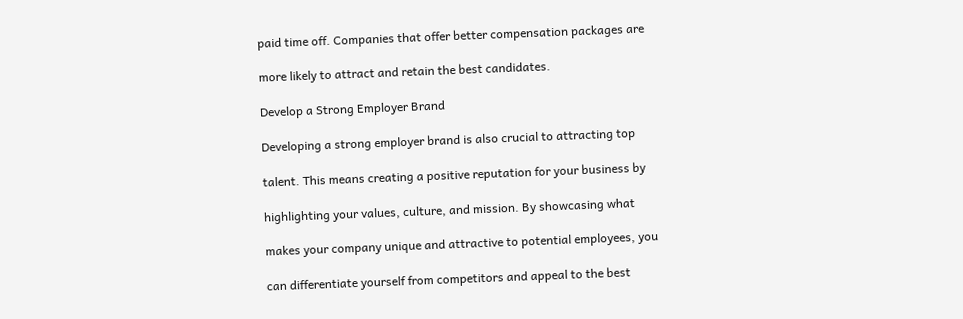paid time off. Companies that offer better compensation packages are

more likely to attract and retain the best candidates.

Develop a Strong Employer Brand

Developing a strong employer brand is also crucial to attracting top

talent. This means creating a positive reputation for your business by

highlighting your values, culture, and mission. By showcasing what

makes your company unique and attractive to potential employees, you

can differentiate yourself from competitors and appeal to the best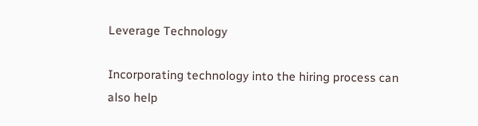Leverage Technology

Incorporating technology into the hiring process can also help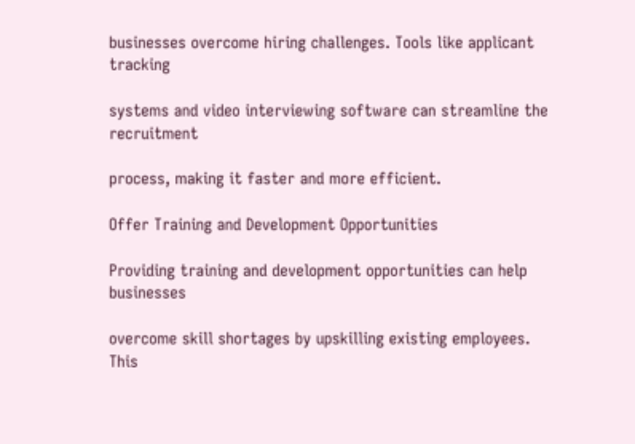businesses overcome hiring challenges. Tools like applicant tracking

systems and video interviewing software can streamline the recruitment

process, making it faster and more efficient.

Offer Training and Development Opportunities

Providing training and development opportunities can help businesses

overcome skill shortages by upskilling existing employees. This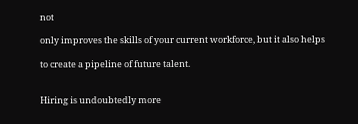not

only improves the skills of your current workforce, but it also helps

to create a pipeline of future talent.


Hiring is undoubtedly more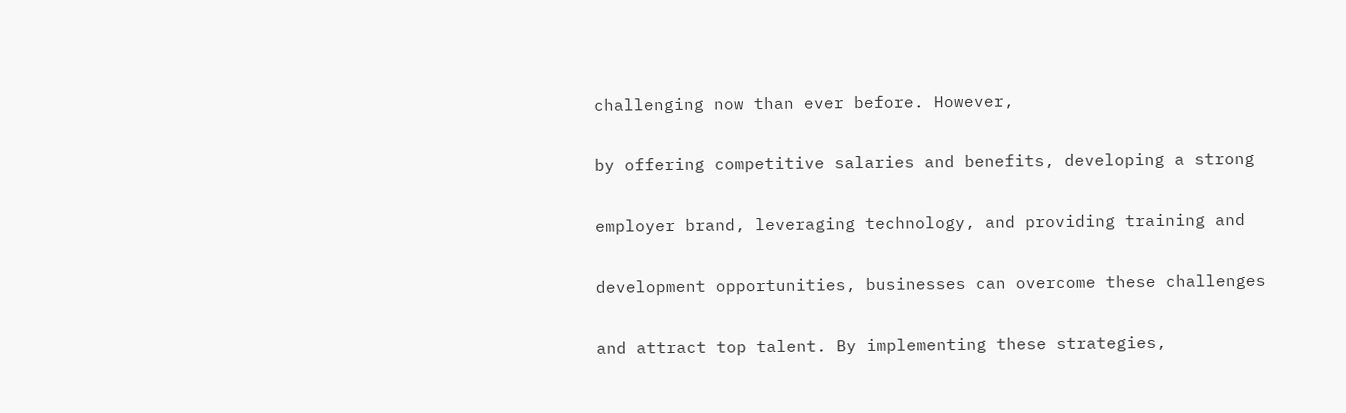challenging now than ever before. However,

by offering competitive salaries and benefits, developing a strong

employer brand, leveraging technology, and providing training and

development opportunities, businesses can overcome these challenges

and attract top talent. By implementing these strategies,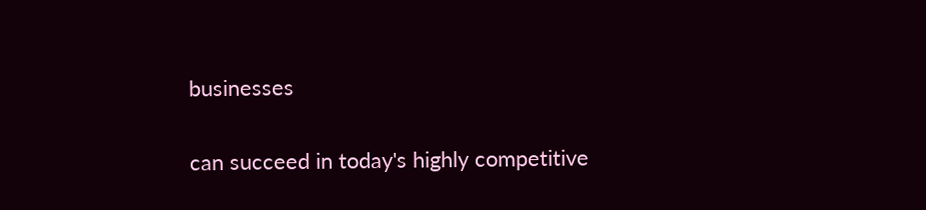businesses

can succeed in today's highly competitive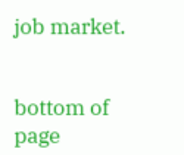job market.


bottom of page